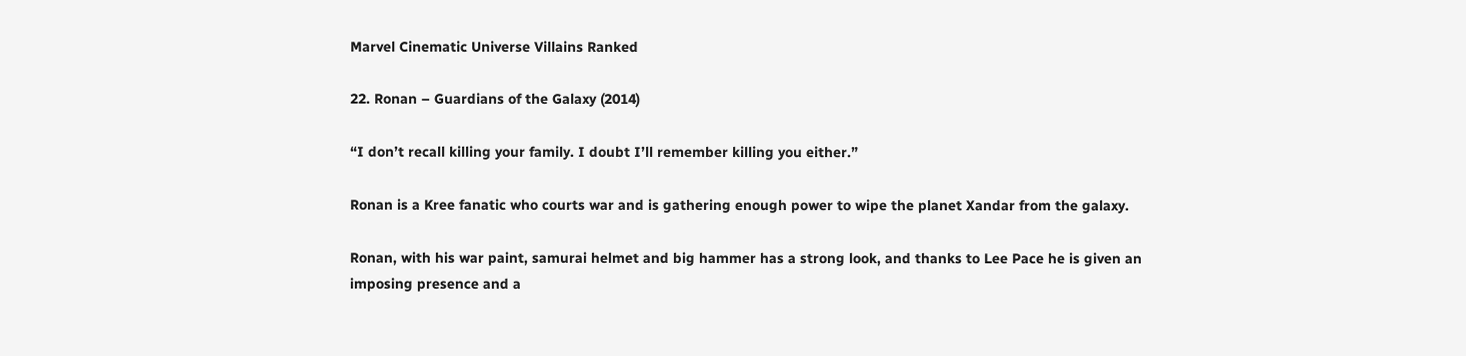Marvel Cinematic Universe Villains Ranked

22. Ronan – Guardians of the Galaxy (2014)

“I don’t recall killing your family. I doubt I’ll remember killing you either.”

Ronan is a Kree fanatic who courts war and is gathering enough power to wipe the planet Xandar from the galaxy.

Ronan, with his war paint, samurai helmet and big hammer has a strong look, and thanks to Lee Pace he is given an imposing presence and a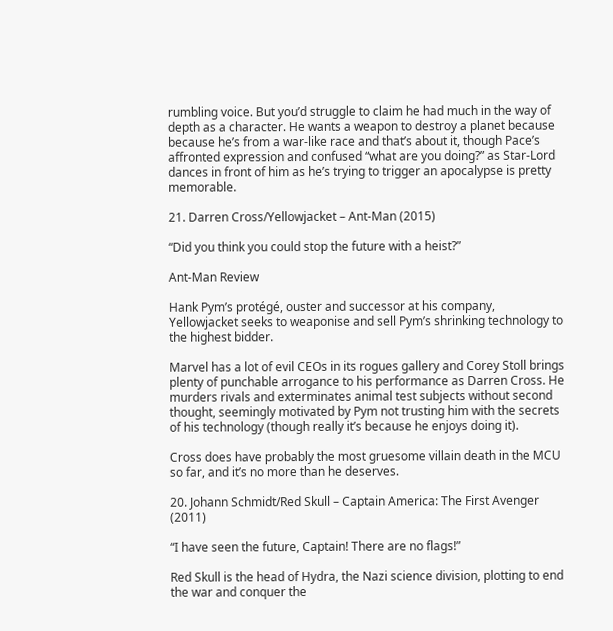rumbling voice. But you’d struggle to claim he had much in the way of depth as a character. He wants a weapon to destroy a planet because because he’s from a war-like race and that’s about it, though Pace’s affronted expression and confused “what are you doing?” as Star-Lord dances in front of him as he’s trying to trigger an apocalypse is pretty memorable.

21. Darren Cross/Yellowjacket – Ant-Man (2015)

“Did you think you could stop the future with a heist?”

Ant-Man Review

Hank Pym’s protégé, ouster and successor at his company, Yellowjacket seeks to weaponise and sell Pym’s shrinking technology to the highest bidder.

Marvel has a lot of evil CEOs in its rogues gallery and Corey Stoll brings plenty of punchable arrogance to his performance as Darren Cross. He murders rivals and exterminates animal test subjects without second thought, seemingly motivated by Pym not trusting him with the secrets of his technology (though really it’s because he enjoys doing it).

Cross does have probably the most gruesome villain death in the MCU so far, and it’s no more than he deserves.

20. Johann Schmidt/Red Skull – Captain America: The First Avenger (2011)

“I have seen the future, Captain! There are no flags!”

Red Skull is the head of Hydra, the Nazi science division, plotting to end the war and conquer the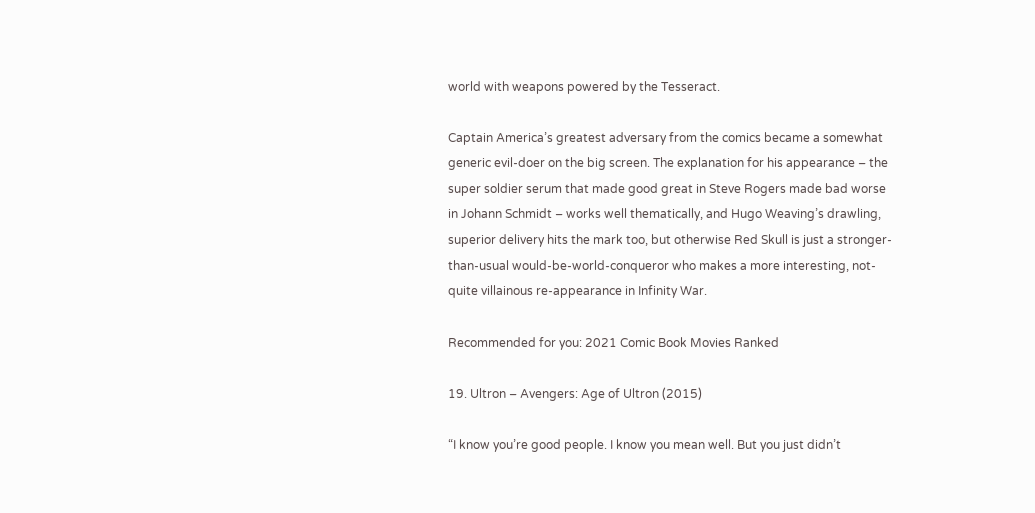world with weapons powered by the Tesseract.

Captain America’s greatest adversary from the comics became a somewhat generic evil-doer on the big screen. The explanation for his appearance – the super soldier serum that made good great in Steve Rogers made bad worse in Johann Schmidt – works well thematically, and Hugo Weaving’s drawling, superior delivery hits the mark too, but otherwise Red Skull is just a stronger-than-usual would-be-world-conqueror who makes a more interesting, not-quite villainous re-appearance in Infinity War.

Recommended for you: 2021 Comic Book Movies Ranked

19. Ultron – Avengers: Age of Ultron (2015)

“I know you’re good people. I know you mean well. But you just didn’t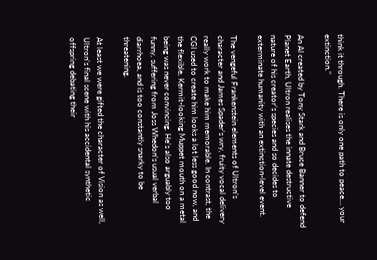think it through. There is only one path to peace… your extinction.”

An AI created by Tony Stark and Bruce Banner to defend Planet Earth, Ultron realises the innate destructive nature of his creator’s species and so decides to exterminate humanity with an extinction-level event.

The vengeful Frankenstein elements of Ultron’s character and James Spader’s wry, fruity vocal delivery really work to make him memorable. In contrast, the CGI used to create him looks a lot less good now, and the flexible, Kermit-looking Muppet mouth on a metal being was never convincing. He’s also arguably too funny, suffering from Joss Whedon’s usual verbal diarrhoea, and is too constantly snarky to be threatening.

At least we were gifted the character of Vision as well, Ultron’s final scene with his accidental synthetic offspring debating their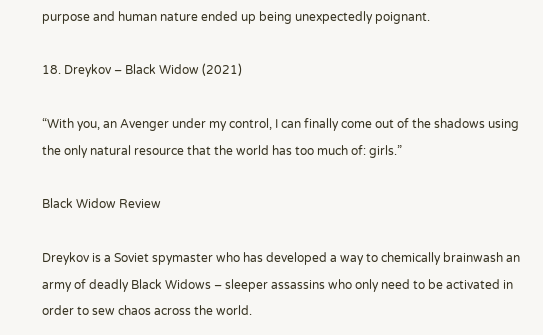purpose and human nature ended up being unexpectedly poignant.

18. Dreykov – Black Widow (2021)

“With you, an Avenger under my control, I can finally come out of the shadows using the only natural resource that the world has too much of: girls.”

Black Widow Review

Dreykov is a Soviet spymaster who has developed a way to chemically brainwash an army of deadly Black Widows – sleeper assassins who only need to be activated in order to sew chaos across the world.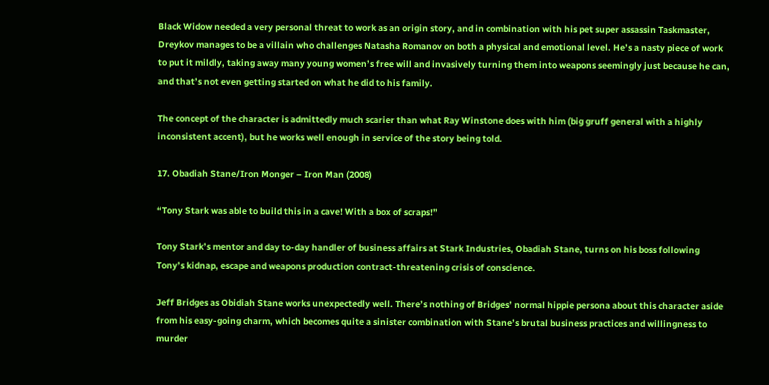Black Widow needed a very personal threat to work as an origin story, and in combination with his pet super assassin Taskmaster, Dreykov manages to be a villain who challenges Natasha Romanov on both a physical and emotional level. He’s a nasty piece of work to put it mildly, taking away many young women’s free will and invasively turning them into weapons seemingly just because he can, and that’s not even getting started on what he did to his family.

The concept of the character is admittedly much scarier than what Ray Winstone does with him (big gruff general with a highly inconsistent accent), but he works well enough in service of the story being told.

17. Obadiah Stane/Iron Monger – Iron Man (2008)

“Tony Stark was able to build this in a cave! With a box of scraps!”

Tony Stark’s mentor and day to-day handler of business affairs at Stark Industries, Obadiah Stane, turns on his boss following Tony’s kidnap, escape and weapons production contract-threatening crisis of conscience.

Jeff Bridges as Obidiah Stane works unexpectedly well. There’s nothing of Bridges’ normal hippie persona about this character aside from his easy-going charm, which becomes quite a sinister combination with Stane’s brutal business practices and willingness to murder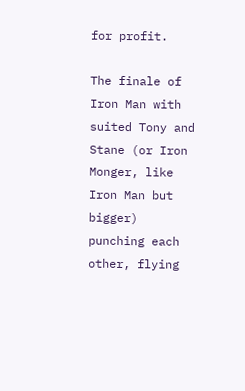for profit.

The finale of Iron Man with suited Tony and Stane (or Iron Monger, like Iron Man but bigger) punching each other, flying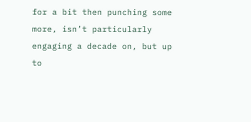for a bit then punching some more, isn’t particularly engaging a decade on, but up to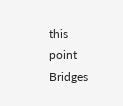this point Bridges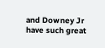and Downey Jr have such great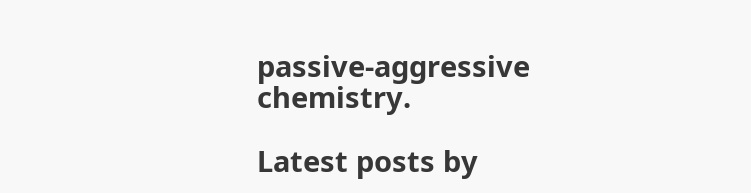passive-aggressive chemistry.

Latest posts by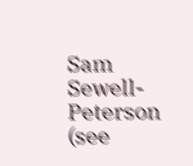Sam Sewell-Peterson (see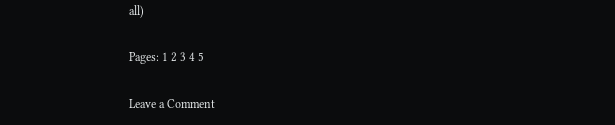all)

Pages: 1 2 3 4 5

Leave a Comment